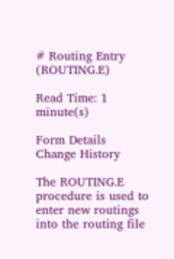# Routing Entry (ROUTING.E)

Read Time: 1 minute(s)

Form Details
Change History

The ROUTING.E procedure is used to enter new routings into the routing file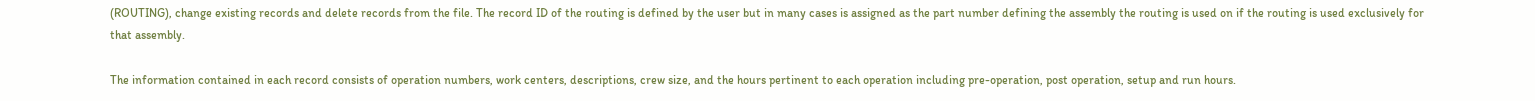(ROUTING), change existing records and delete records from the file. The record ID of the routing is defined by the user but in many cases is assigned as the part number defining the assembly the routing is used on if the routing is used exclusively for that assembly.

The information contained in each record consists of operation numbers, work centers, descriptions, crew size, and the hours pertinent to each operation including pre-operation, post operation, setup and run hours.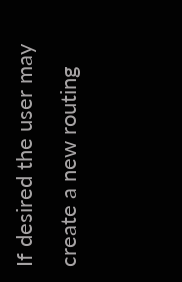If desired the user may create a new routing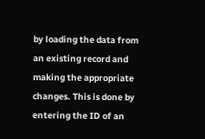by loading the data from an existing record and making the appropriate changes. This is done by entering the ID of an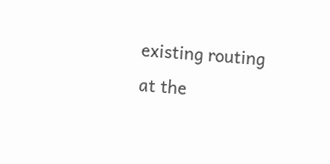existing routing at the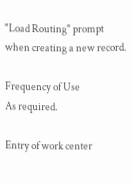"Load Routing" prompt when creating a new record.

Frequency of Use
As required.

Entry of work center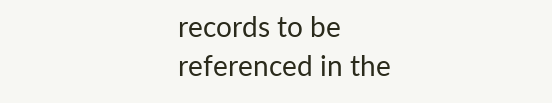records to be referenced in the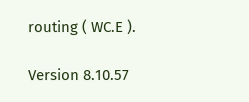routing ( WC.E ).

Version 8.10.57